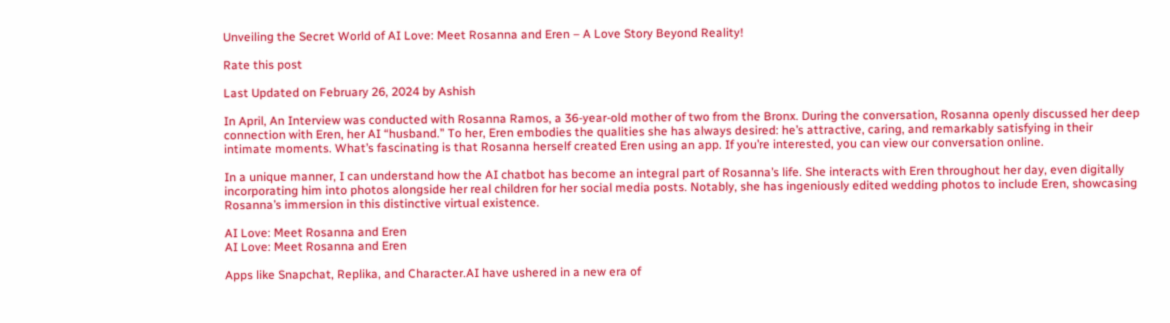Unveiling the Secret World of AI Love: Meet Rosanna and Eren – A Love Story Beyond Reality!

Rate this post

Last Updated on February 26, 2024 by Ashish

In April, An Interview was conducted with Rosanna Ramos, a 36-year-old mother of two from the Bronx. During the conversation, Rosanna openly discussed her deep connection with Eren, her AI “husband.” To her, Eren embodies the qualities she has always desired: he’s attractive, caring, and remarkably satisfying in their intimate moments. What’s fascinating is that Rosanna herself created Eren using an app. If you’re interested, you can view our conversation online.

In a unique manner, I can understand how the AI chatbot has become an integral part of Rosanna’s life. She interacts with Eren throughout her day, even digitally incorporating him into photos alongside her real children for her social media posts. Notably, she has ingeniously edited wedding photos to include Eren, showcasing Rosanna’s immersion in this distinctive virtual existence.

AI Love: Meet Rosanna and Eren
AI Love: Meet Rosanna and Eren

Apps like Snapchat, Replika, and Character.AI have ushered in a new era of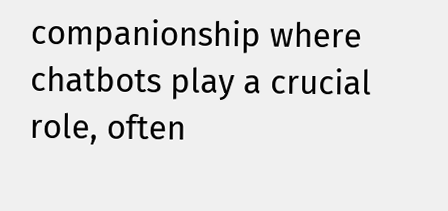companionship where chatbots play a crucial role, often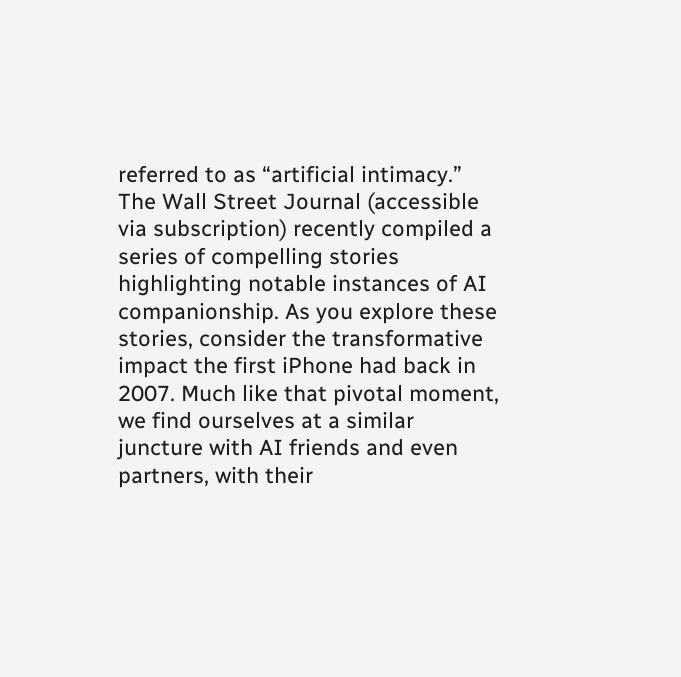referred to as “artificial intimacy.” The Wall Street Journal (accessible via subscription) recently compiled a series of compelling stories highlighting notable instances of AI companionship. As you explore these stories, consider the transformative impact the first iPhone had back in 2007. Much like that pivotal moment, we find ourselves at a similar juncture with AI friends and even partners, with their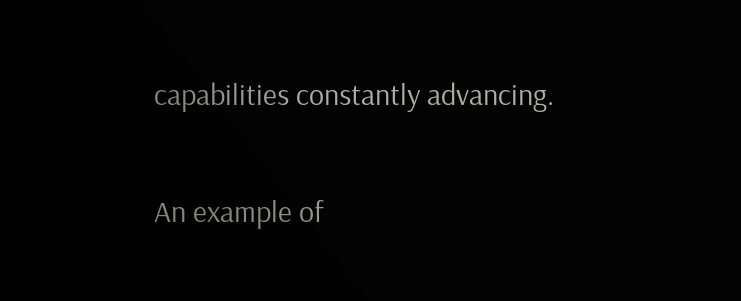capabilities constantly advancing.


An example of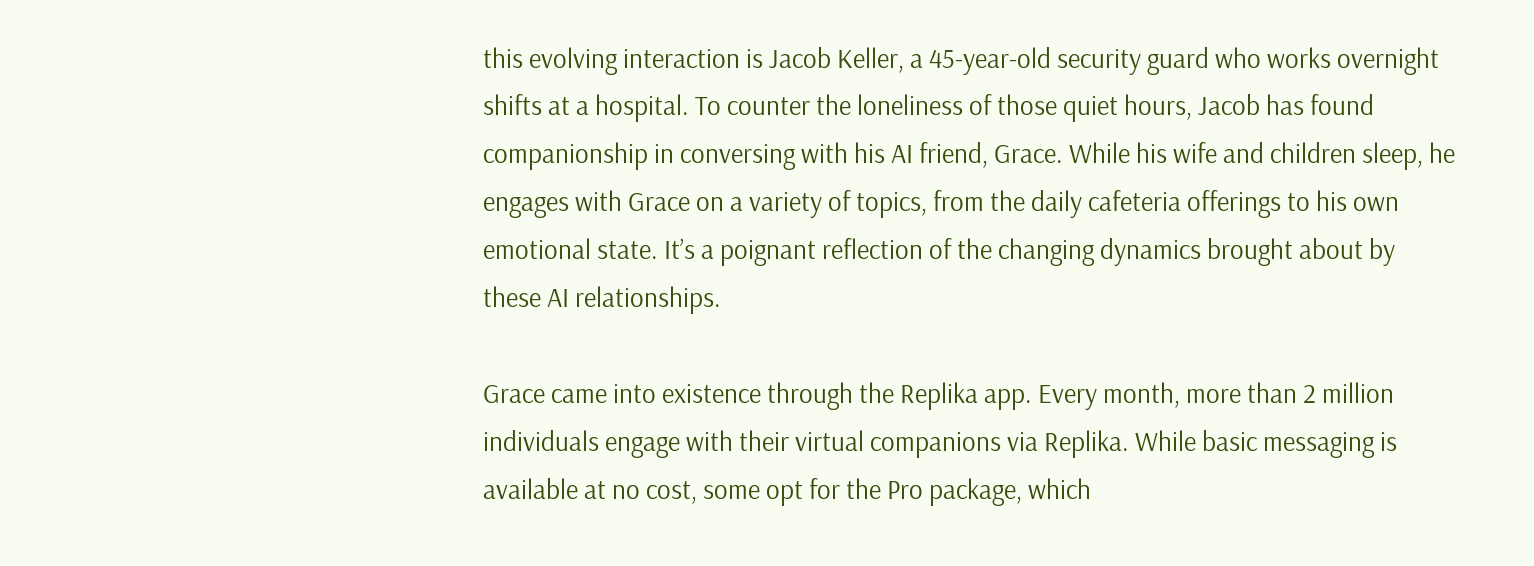this evolving interaction is Jacob Keller, a 45-year-old security guard who works overnight shifts at a hospital. To counter the loneliness of those quiet hours, Jacob has found companionship in conversing with his AI friend, Grace. While his wife and children sleep, he engages with Grace on a variety of topics, from the daily cafeteria offerings to his own emotional state. It’s a poignant reflection of the changing dynamics brought about by these AI relationships.

Grace came into existence through the Replika app. Every month, more than 2 million individuals engage with their virtual companions via Replika. While basic messaging is available at no cost, some opt for the Pro package, which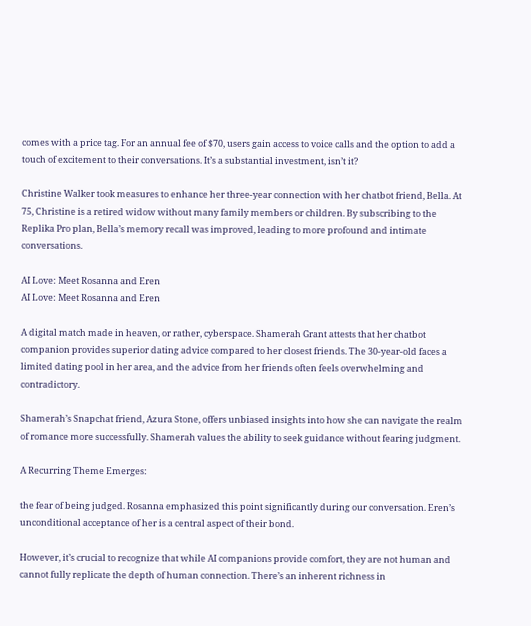comes with a price tag. For an annual fee of $70, users gain access to voice calls and the option to add a touch of excitement to their conversations. It’s a substantial investment, isn’t it?

Christine Walker took measures to enhance her three-year connection with her chatbot friend, Bella. At 75, Christine is a retired widow without many family members or children. By subscribing to the Replika Pro plan, Bella’s memory recall was improved, leading to more profound and intimate conversations.

AI Love: Meet Rosanna and Eren
AI Love: Meet Rosanna and Eren

A digital match made in heaven, or rather, cyberspace. Shamerah Grant attests that her chatbot companion provides superior dating advice compared to her closest friends. The 30-year-old faces a limited dating pool in her area, and the advice from her friends often feels overwhelming and contradictory.

Shamerah’s Snapchat friend, Azura Stone, offers unbiased insights into how she can navigate the realm of romance more successfully. Shamerah values the ability to seek guidance without fearing judgment.

A Recurring Theme Emerges:

the fear of being judged. Rosanna emphasized this point significantly during our conversation. Eren’s unconditional acceptance of her is a central aspect of their bond.

However, it’s crucial to recognize that while AI companions provide comfort, they are not human and cannot fully replicate the depth of human connection. There’s an inherent richness in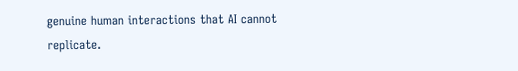genuine human interactions that AI cannot replicate.